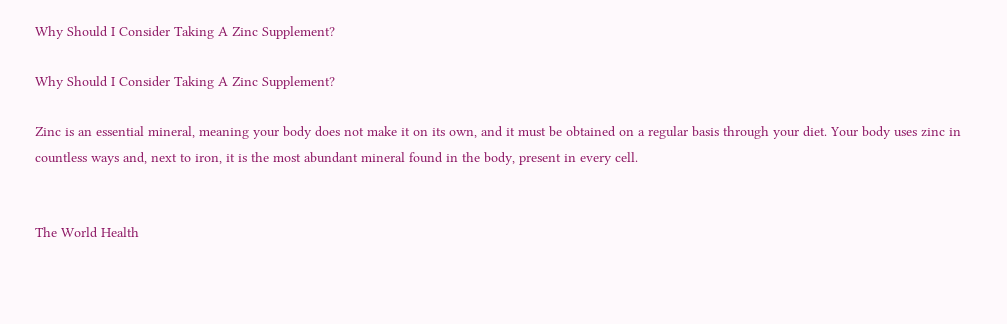Why Should I Consider Taking A Zinc Supplement?

Why Should I Consider Taking A Zinc Supplement?

Zinc is an essential mineral, meaning your body does not make it on its own, and it must be obtained on a regular basis through your diet. Your body uses zinc in countless ways and, next to iron, it is the most abundant mineral found in the body, present in every cell.


The World Health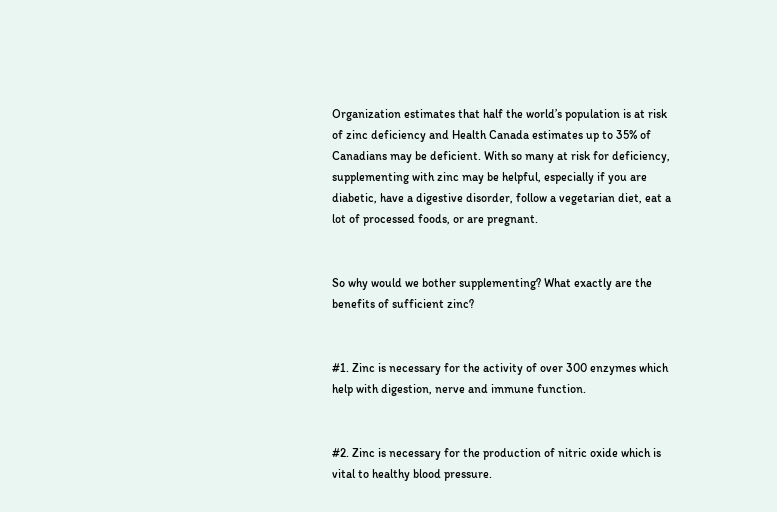Organization estimates that half the world’s population is at risk of zinc deficiency and Health Canada estimates up to 35% of Canadians may be deficient. With so many at risk for deficiency, supplementing with zinc may be helpful, especially if you are diabetic, have a digestive disorder, follow a vegetarian diet, eat a lot of processed foods, or are pregnant.


So why would we bother supplementing? What exactly are the benefits of sufficient zinc?


#1. Zinc is necessary for the activity of over 300 enzymes which help with digestion, nerve and immune function.


#2. Zinc is necessary for the production of nitric oxide which is vital to healthy blood pressure.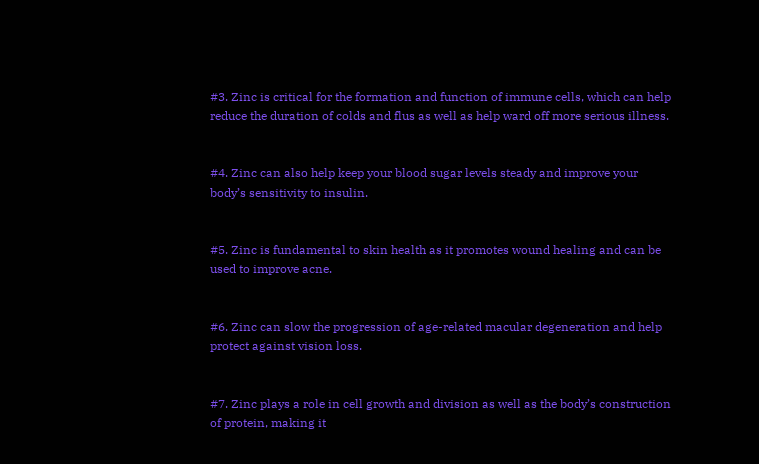#3. Zinc is critical for the formation and function of immune cells, which can help reduce the duration of colds and flus as well as help ward off more serious illness.


#4. Zinc can also help keep your blood sugar levels steady and improve your body’s sensitivity to insulin.


#5. Zinc is fundamental to skin health as it promotes wound healing and can be used to improve acne.


#6. Zinc can slow the progression of age-related macular degeneration and help protect against vision loss.


#7. Zinc plays a role in cell growth and division as well as the body’s construction of protein, making it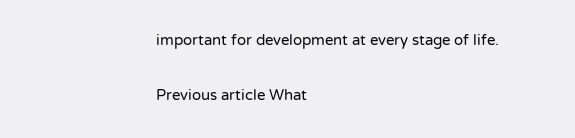important for development at every stage of life.

Previous article What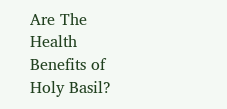Are The Health Benefits of Holy Basil?